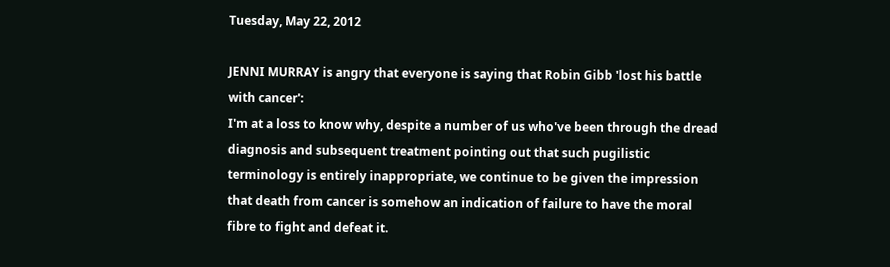Tuesday, May 22, 2012

JENNI MURRAY is angry that everyone is saying that Robin Gibb 'lost his battle with cancer':
I'm at a loss to know why, despite a number of us who've been through the dread diagnosis and subsequent treatment pointing out that such pugilistic terminology is entirely inappropriate, we continue to be given the impression that death from cancer is somehow an indication of failure to have the moral fibre to fight and defeat it.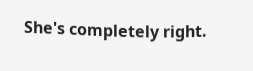She's completely right.